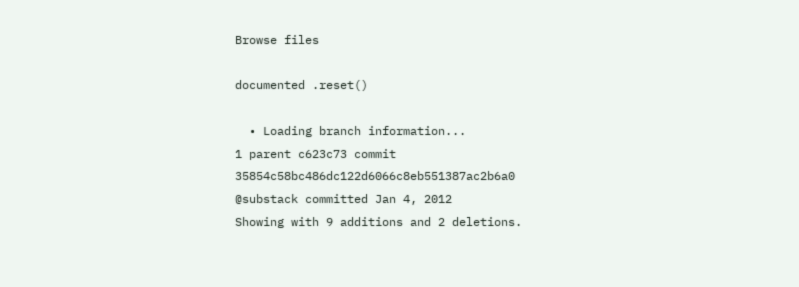Browse files

documented .reset()

  • Loading branch information...
1 parent c623c73 commit 35854c58bc486dc122d6066c8eb551387ac2b6a0 @substack committed Jan 4, 2012
Showing with 9 additions and 2 deletions.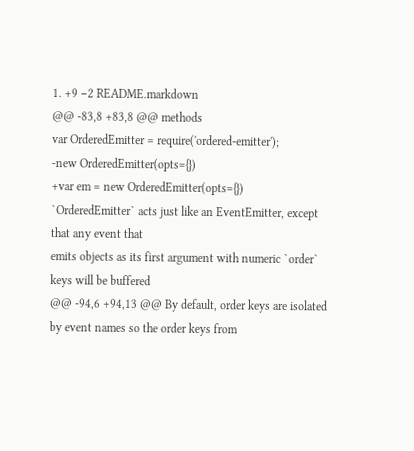1. +9 −2 README.markdown
@@ -83,8 +83,8 @@ methods
var OrderedEmitter = require('ordered-emitter');
-new OrderedEmitter(opts={})
+var em = new OrderedEmitter(opts={})
`OrderedEmitter` acts just like an EventEmitter, except that any event that
emits objects as its first argument with numeric `order` keys will be buffered
@@ -94,6 +94,13 @@ By default, order keys are isolated by event names so the order keys from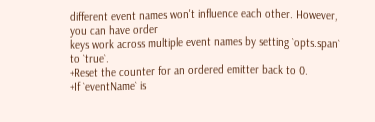different event names won't influence each other. However, you can have order
keys work across multiple event names by setting `opts.span` to `true`.
+Reset the counter for an ordered emitter back to 0.
+If `eventName` is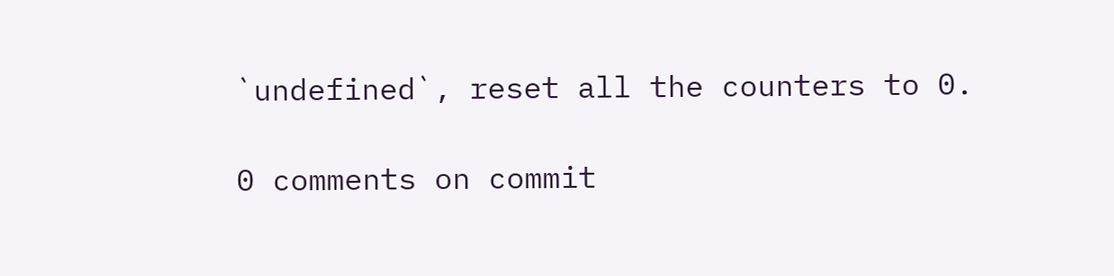`undefined`, reset all the counters to 0.

0 comments on commit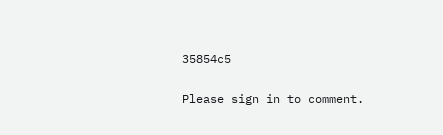35854c5

Please sign in to comment.